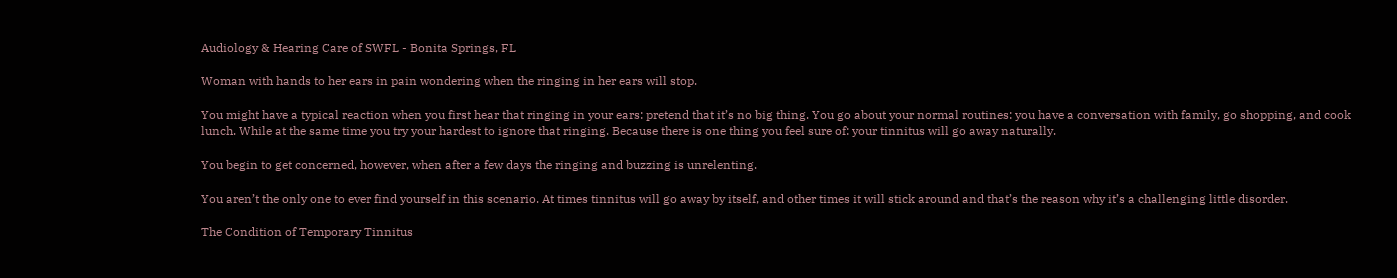Audiology & Hearing Care of SWFL - Bonita Springs, FL

Woman with hands to her ears in pain wondering when the ringing in her ears will stop.

You might have a typical reaction when you first hear that ringing in your ears: pretend that it’s no big thing. You go about your normal routines: you have a conversation with family, go shopping, and cook lunch. While at the same time you try your hardest to ignore that ringing. Because there is one thing you feel sure of: your tinnitus will go away naturally.

You begin to get concerned, however, when after a few days the ringing and buzzing is unrelenting.

You aren’t the only one to ever find yourself in this scenario. At times tinnitus will go away by itself, and other times it will stick around and that’s the reason why it’s a challenging little disorder.

The Condition of Temporary Tinnitus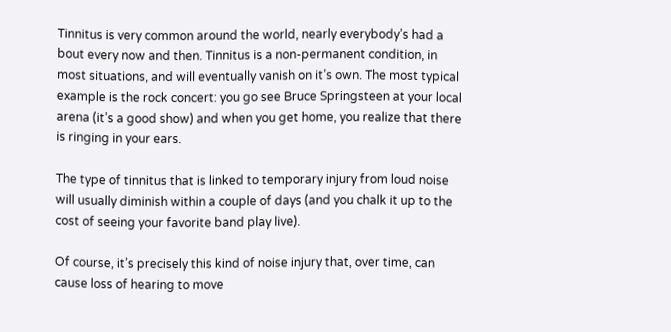Tinnitus is very common around the world, nearly everybody’s had a bout every now and then. Tinnitus is a non-permanent condition, in most situations, and will eventually vanish on it’s own. The most typical example is the rock concert: you go see Bruce Springsteen at your local arena (it’s a good show) and when you get home, you realize that there is ringing in your ears.

The type of tinnitus that is linked to temporary injury from loud noise will usually diminish within a couple of days (and you chalk it up to the cost of seeing your favorite band play live).

Of course, it’s precisely this kind of noise injury that, over time, can cause loss of hearing to move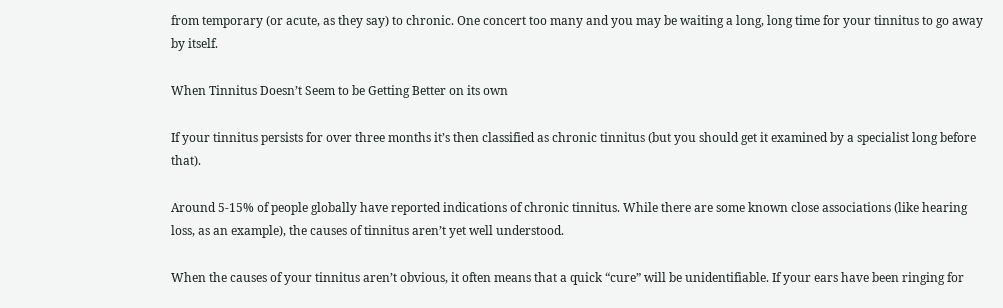from temporary (or acute, as they say) to chronic. One concert too many and you may be waiting a long, long time for your tinnitus to go away by itself.

When Tinnitus Doesn’t Seem to be Getting Better on its own

If your tinnitus persists for over three months it’s then classified as chronic tinnitus (but you should get it examined by a specialist long before that).

Around 5-15% of people globally have reported indications of chronic tinnitus. While there are some known close associations (like hearing loss, as an example), the causes of tinnitus aren’t yet well understood.

When the causes of your tinnitus aren’t obvious, it often means that a quick “cure” will be unidentifiable. If your ears have been ringing for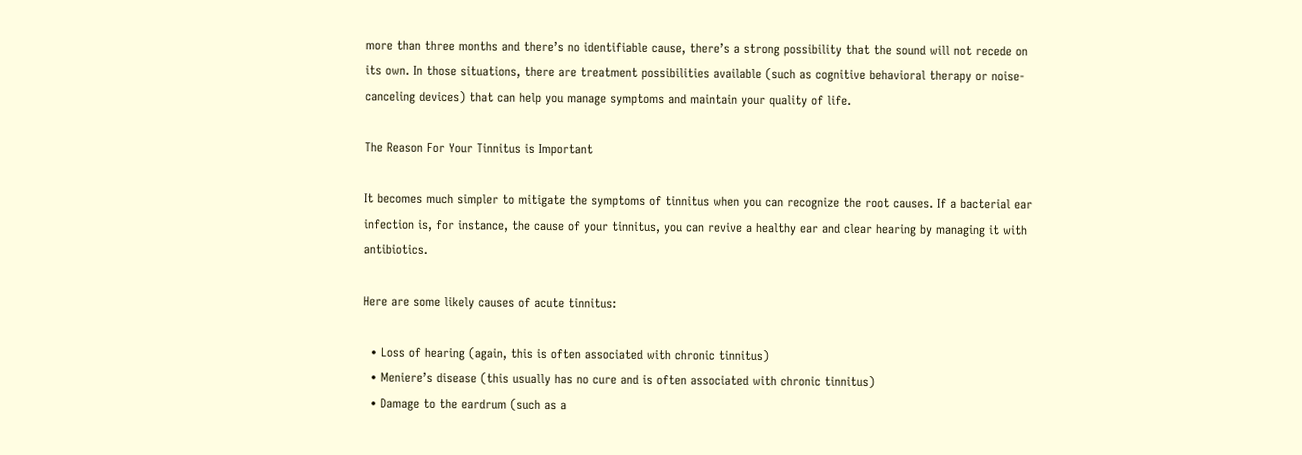more than three months and there’s no identifiable cause, there’s a strong possibility that the sound will not recede on its own. In those situations, there are treatment possibilities available (such as cognitive behavioral therapy or noise-canceling devices) that can help you manage symptoms and maintain your quality of life.

The Reason For Your Tinnitus is Important

It becomes much simpler to mitigate the symptoms of tinnitus when you can recognize the root causes. If a bacterial ear infection is, for instance, the cause of your tinnitus, you can revive a healthy ear and clear hearing by managing it with antibiotics.

Here are some likely causes of acute tinnitus:

  • Loss of hearing (again, this is often associated with chronic tinnitus)
  • Meniere’s disease (this usually has no cure and is often associated with chronic tinnitus)
  • Damage to the eardrum (such as a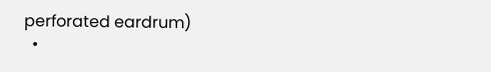perforated eardrum)
  •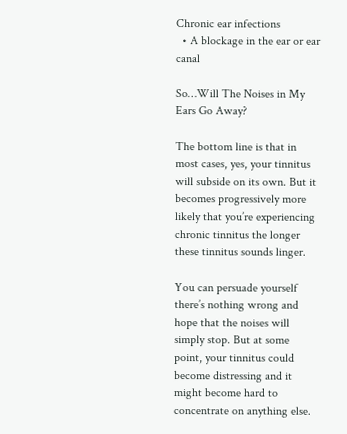Chronic ear infections
  • A blockage in the ear or ear canal

So…Will The Noises in My Ears Go Away?

The bottom line is that in most cases, yes, your tinnitus will subside on its own. But it becomes progressively more likely that you’re experiencing chronic tinnitus the longer these tinnitus sounds linger.

You can persuade yourself there’s nothing wrong and hope that the noises will simply stop. But at some point, your tinnitus could become distressing and it might become hard to concentrate on anything else.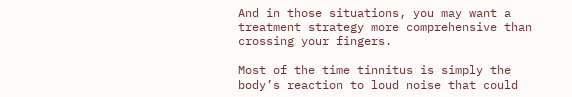And in those situations, you may want a treatment strategy more comprehensive than crossing your fingers.

Most of the time tinnitus is simply the body’s reaction to loud noise that could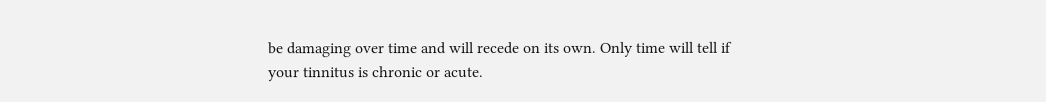be damaging over time and will recede on its own. Only time will tell if your tinnitus is chronic or acute.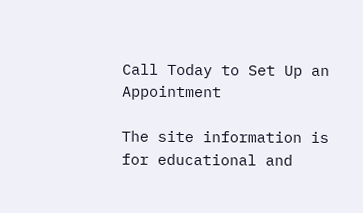Call Today to Set Up an Appointment

The site information is for educational and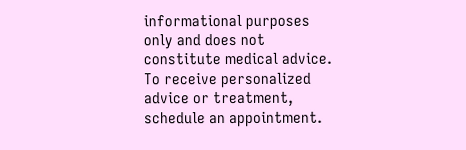informational purposes only and does not constitute medical advice. To receive personalized advice or treatment, schedule an appointment.